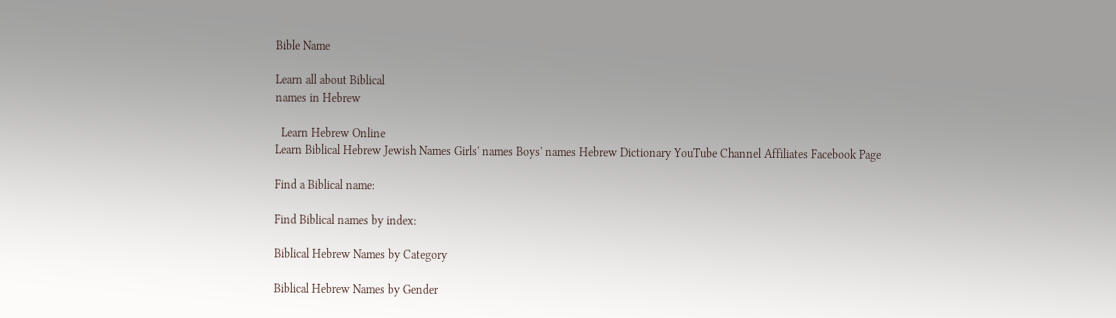Bible Name

Learn all about Biblical
names in Hebrew

  Learn Hebrew Online
Learn Biblical Hebrew Jewish Names Girls' names Boys' names Hebrew Dictionary YouTube Channel Affiliates Facebook Page

Find a Biblical name:

Find Biblical names by index:

Biblical Hebrew Names by Category

Biblical Hebrew Names by Gender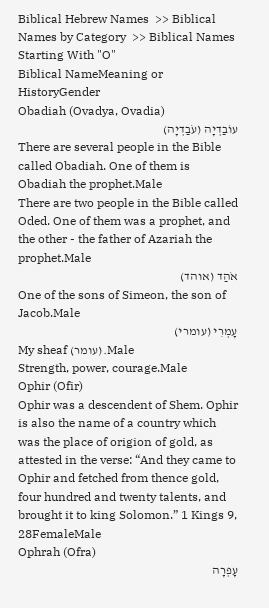Biblical Hebrew Names  >> Biblical Names by Category  >> Biblical Names Starting With "O"
Biblical NameMeaning or HistoryGender
Obadiah (Ovadya, Ovadia)
עוֹבַדְיָה (עֹבַדְיָה)
There are several people in the Bible called Obadiah. One of them is Obadiah the prophet.Male
There are two people in the Bible called Oded. One of them was a prophet, and the other - the father of Azariah the prophet.Male
אֹהַד (אוהד)
One of the sons of Simeon, the son of Jacob.Male
עָמְרִי (עומרי)
My sheaf (עומר).Male
Strength, power, courage.Male
Ophir (Ofir)
Ophir was a descendent of Shem. Ophir is also the name of a country which was the place of origion of gold, as attested in the verse: “And they came to Ophir and fetched from thence gold, four hundred and twenty talents, and brought it to king Solomon.” 1 Kings 9, 28FemaleMale
Ophrah (Ofra)
עָפְרָה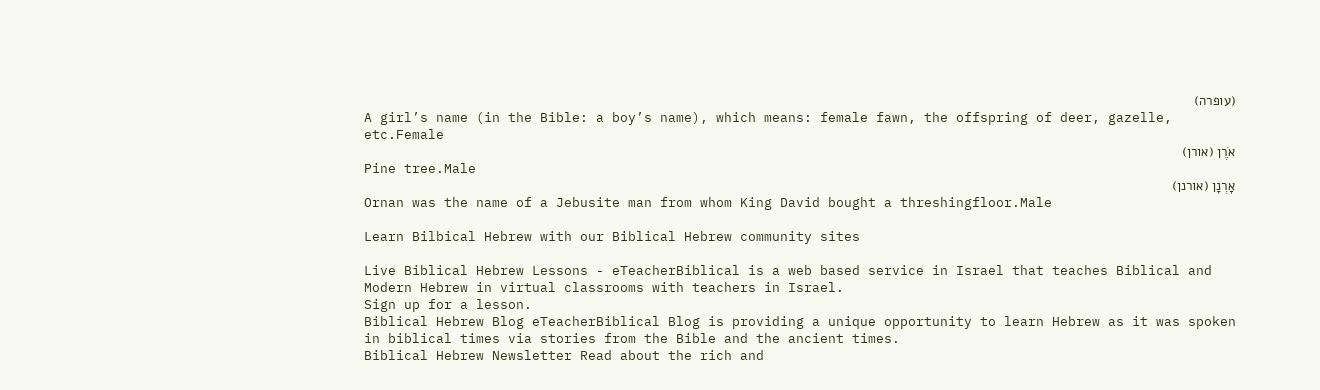(עופרה)
A girl’s name (in the Bible: a boy’s name), which means: female fawn, the offspring of deer, gazelle, etc.Female
אֹרֶן (אורן)
Pine tree.Male
אָרְנָן (אורנן)
Ornan was the name of a Jebusite man from whom King David bought a threshingfloor.Male

Learn Bilbical Hebrew with our Biblical Hebrew community sites

Live Biblical Hebrew Lessons - eTeacherBiblical is a web based service in Israel that teaches Biblical and Modern Hebrew in virtual classrooms with teachers in Israel.
Sign up for a lesson.
Biblical Hebrew Blog eTeacherBiblical Blog is providing a unique opportunity to learn Hebrew as it was spoken in biblical times via stories from the Bible and the ancient times.
Biblical Hebrew Newsletter Read about the rich and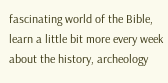fascinating world of the Bible, learn a little bit more every week about the history, archeology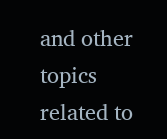and other topics related to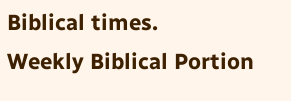Biblical times.
Weekly Biblical Portion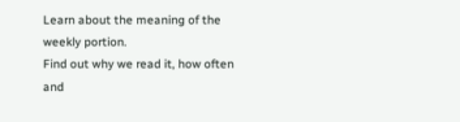Learn about the meaning of the weekly portion.
Find out why we read it, how often and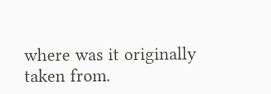where was it originally taken from.